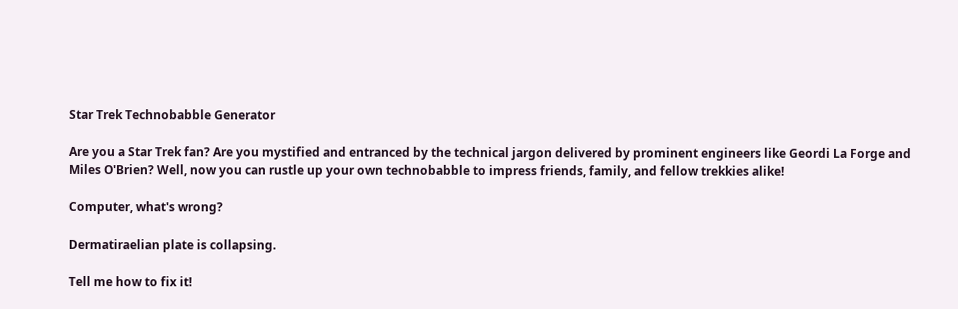Star Trek Technobabble Generator

Are you a Star Trek fan? Are you mystified and entranced by the technical jargon delivered by prominent engineers like Geordi La Forge and Miles O'Brien? Well, now you can rustle up your own technobabble to impress friends, family, and fellow trekkies alike!

Computer, what's wrong?

Dermatiraelian plate is collapsing.

Tell me how to fix it!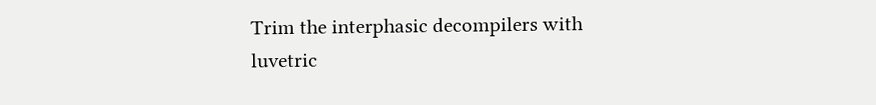Trim the interphasic decompilers with luvetric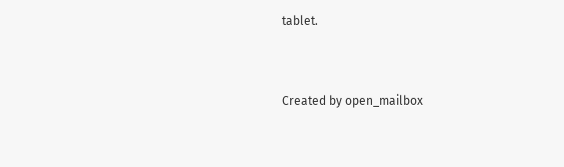tablet.


Created by open_mailbox